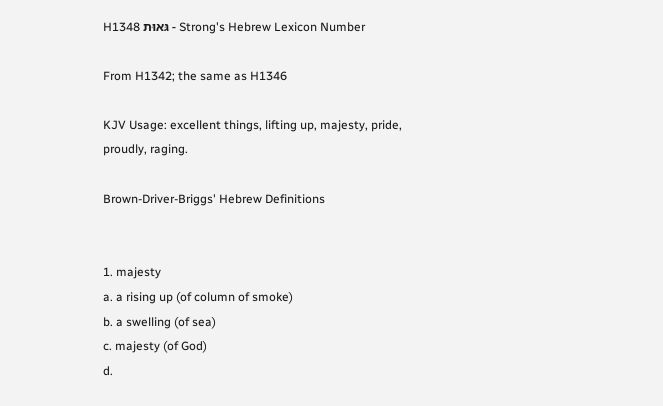H1348 גּאוּת - Strong's Hebrew Lexicon Number

From H1342; the same as H1346

KJV Usage: excellent things, lifting up, majesty, pride, proudly, raging.

Brown-Driver-Briggs' Hebrew Definitions


1. majesty
a. a rising up (of column of smoke)
b. a swelling (of sea)
c. majesty (of God)
d.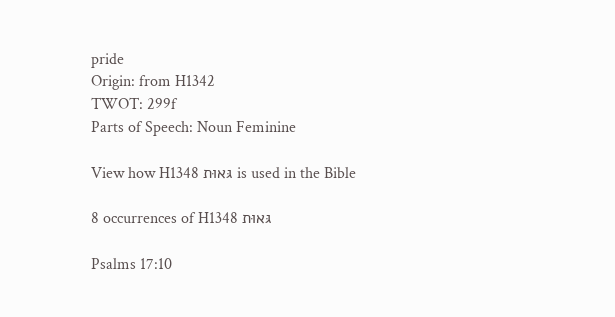pride
Origin: from H1342
TWOT: 299f
Parts of Speech: Noun Feminine

View how H1348 גּאוּת is used in the Bible

8 occurrences of H1348 גּאוּת

Psalms 17:10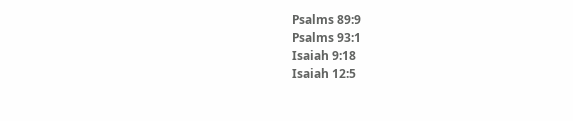Psalms 89:9
Psalms 93:1
Isaiah 9:18
Isaiah 12:5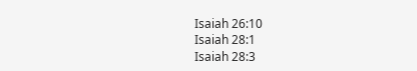Isaiah 26:10
Isaiah 28:1
Isaiah 28:3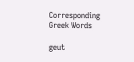Corresponding Greek Words

geut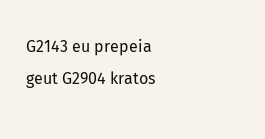G2143 eu prepeia
geut G2904 kratos